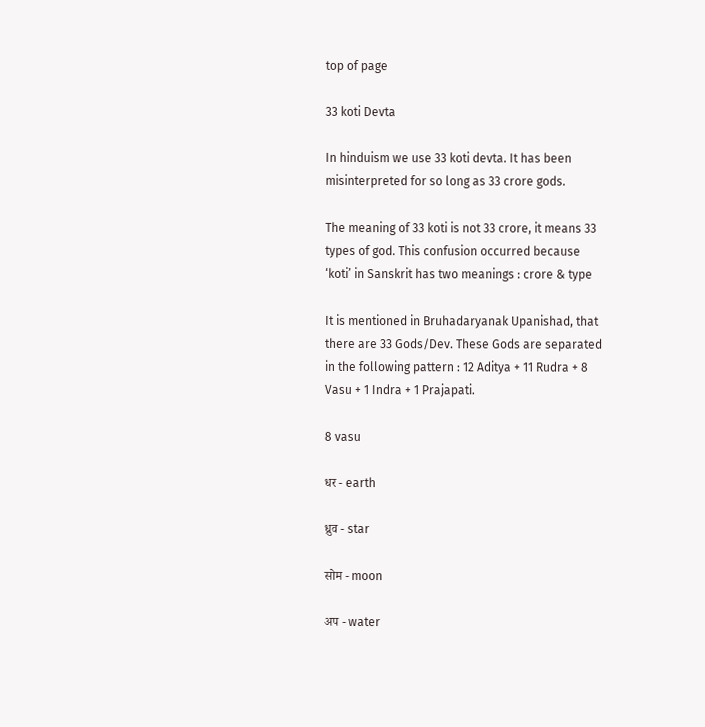top of page

33 koti Devta

In hinduism we use 33 koti devta. It has been misinterpreted for so long as 33 crore gods.

The meaning of 33 koti is not 33 crore, it means 33 types of god. This confusion occurred because ‘koti’ in Sanskrit has two meanings : crore & type

It is mentioned in Bruhadaryanak Upanishad, that there are 33 Gods/Dev. These Gods are separated in the following pattern : 12 Aditya + 11 Rudra + 8 Vasu + 1 Indra + 1 Prajapati.

8 vasu

धर - earth

ध्रुव - star

सोम - moon

अप - water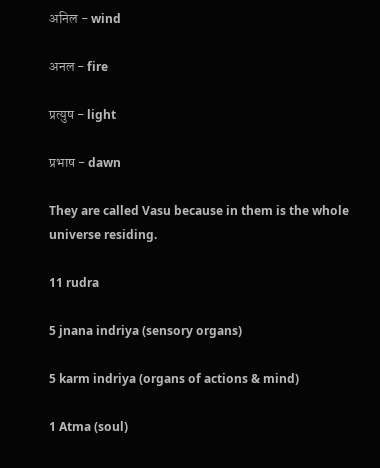अनिल - wind

अनल - fire

प्रत्युष - light

प्रभाष - dawn

They are called Vasu because in them is the whole universe residing.

11 rudra

5 jnana indriya (sensory organs)

5 karm indriya (organs of actions & mind)

1 Atma (soul)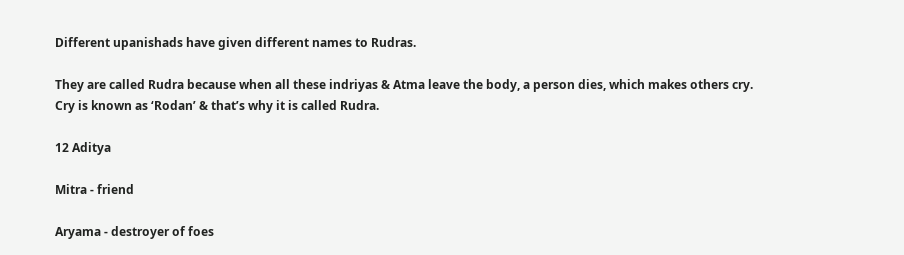Different upanishads have given different names to Rudras.

They are called Rudra because when all these indriyas & Atma leave the body, a person dies, which makes others cry. Cry is known as ‘Rodan’ & that’s why it is called Rudra.

12 Aditya

Mitra - friend

Aryama - destroyer of foes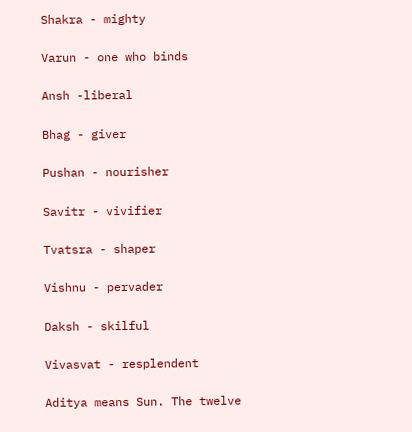Shakra - mighty

Varun - one who binds

Ansh -liberal

Bhag - giver

Pushan - nourisher

Savitr - vivifier

Tvatsra - shaper

Vishnu - pervader

Daksh - skilful

Vivasvat - resplendent

Aditya means Sun. The twelve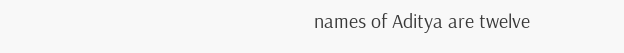names of Aditya are twelve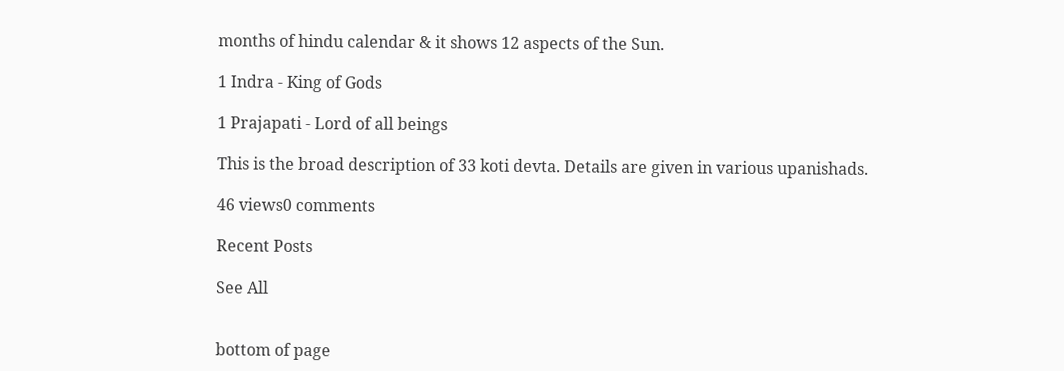months of hindu calendar & it shows 12 aspects of the Sun.

1 Indra - King of Gods

1 Prajapati - Lord of all beings

This is the broad description of 33 koti devta. Details are given in various upanishads.

46 views0 comments

Recent Posts

See All


bottom of page